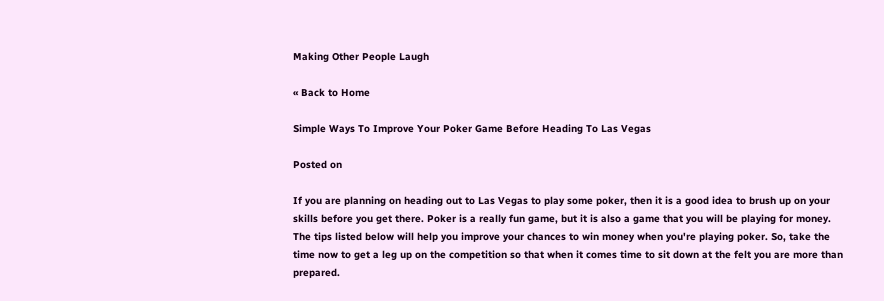Making Other People Laugh

« Back to Home

Simple Ways To Improve Your Poker Game Before Heading To Las Vegas

Posted on

If you are planning on heading out to Las Vegas to play some poker, then it is a good idea to brush up on your skills before you get there. Poker is a really fun game, but it is also a game that you will be playing for money. The tips listed below will help you improve your chances to win money when you're playing poker. So, take the time now to get a leg up on the competition so that when it comes time to sit down at the felt you are more than prepared.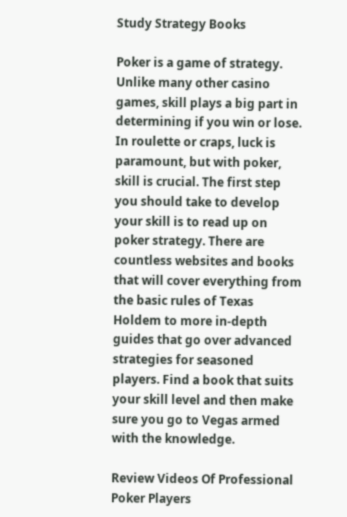Study Strategy Books

Poker is a game of strategy. Unlike many other casino games, skill plays a big part in determining if you win or lose. In roulette or craps, luck is paramount, but with poker, skill is crucial. The first step you should take to develop your skill is to read up on poker strategy. There are countless websites and books that will cover everything from the basic rules of Texas Holdem to more in-depth guides that go over advanced strategies for seasoned players. Find a book that suits your skill level and then make sure you go to Vegas armed with the knowledge.

Review Videos Of Professional Poker Players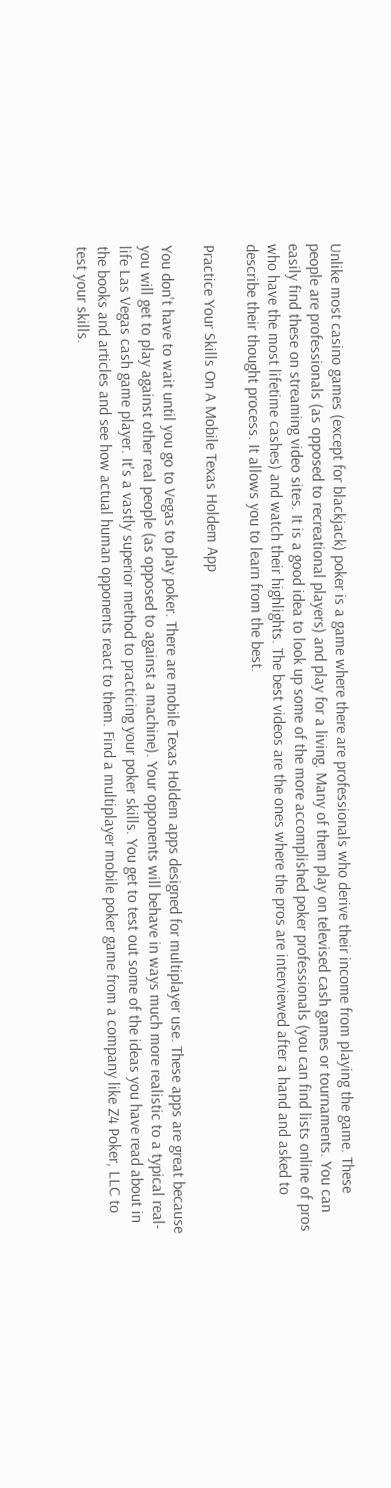Unlike most casino games (except for blackjack) poker is a game where there are professionals who derive their income from playing the game. These people are professionals (as opposed to recreational players) and play for a living. Many of them play on televised cash games or tournaments. You can easily find these on streaming video sites. It is a good idea to look up some of the more accomplished poker professionals (you can find lists online of pros who have the most lifetime cashes) and watch their highlights. The best videos are the ones where the pros are interviewed after a hand and asked to describe their thought process. It allows you to learn from the best.

Practice Your Skills On A Mobile Texas Holdem App

You don't have to wait until you go to Vegas to play poker. There are mobile Texas Holdem apps designed for multiplayer use. These apps are great because you will get to play against other real people (as opposed to against a machine). Your opponents will behave in ways much more realistic to a typical real-life Las Vegas cash game player. It's a vastly superior method to practicing your poker skills. You get to test out some of the ideas you have read about in the books and articles and see how actual human opponents react to them. Find a multiplayer mobile poker game from a company like Z4 Poker, LLC to test your skills.